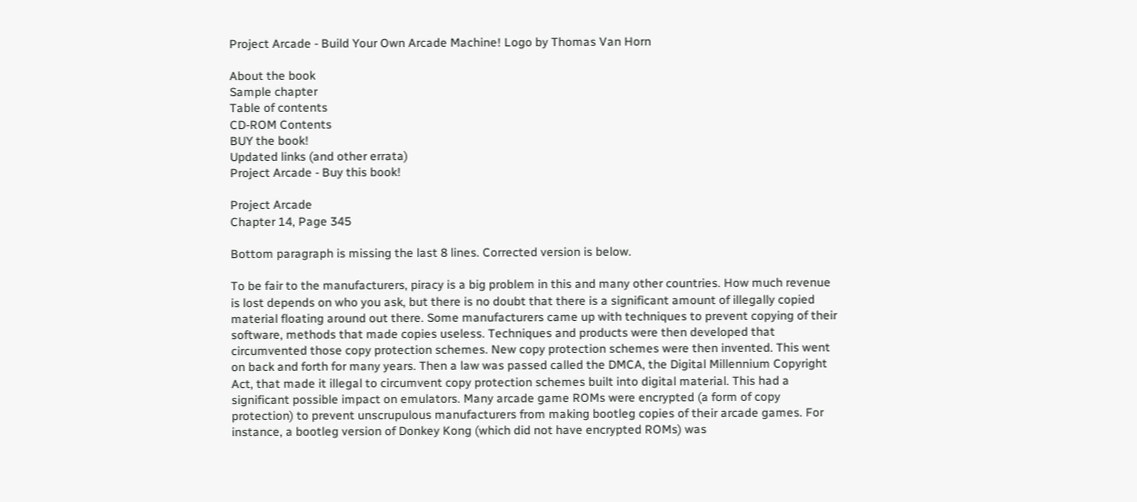Project Arcade - Build Your Own Arcade Machine! Logo by Thomas Van Horn

About the book
Sample chapter
Table of contents
CD-ROM Contents
BUY the book!
Updated links (and other errata)
Project Arcade - Buy this book!

Project Arcade
Chapter 14, Page 345

Bottom paragraph is missing the last 8 lines. Corrected version is below.

To be fair to the manufacturers, piracy is a big problem in this and many other countries. How much revenue is lost depends on who you ask, but there is no doubt that there is a significant amount of illegally copied material floating around out there. Some manufacturers came up with techniques to prevent copying of their software, methods that made copies useless. Techniques and products were then developed that circumvented those copy protection schemes. New copy protection schemes were then invented. This went on back and forth for many years. Then a law was passed called the DMCA, the Digital Millennium Copyright Act, that made it illegal to circumvent copy protection schemes built into digital material. This had a significant possible impact on emulators. Many arcade game ROMs were encrypted (a form of copy protection) to prevent unscrupulous manufacturers from making bootleg copies of their arcade games. For instance, a bootleg version of Donkey Kong (which did not have encrypted ROMs) was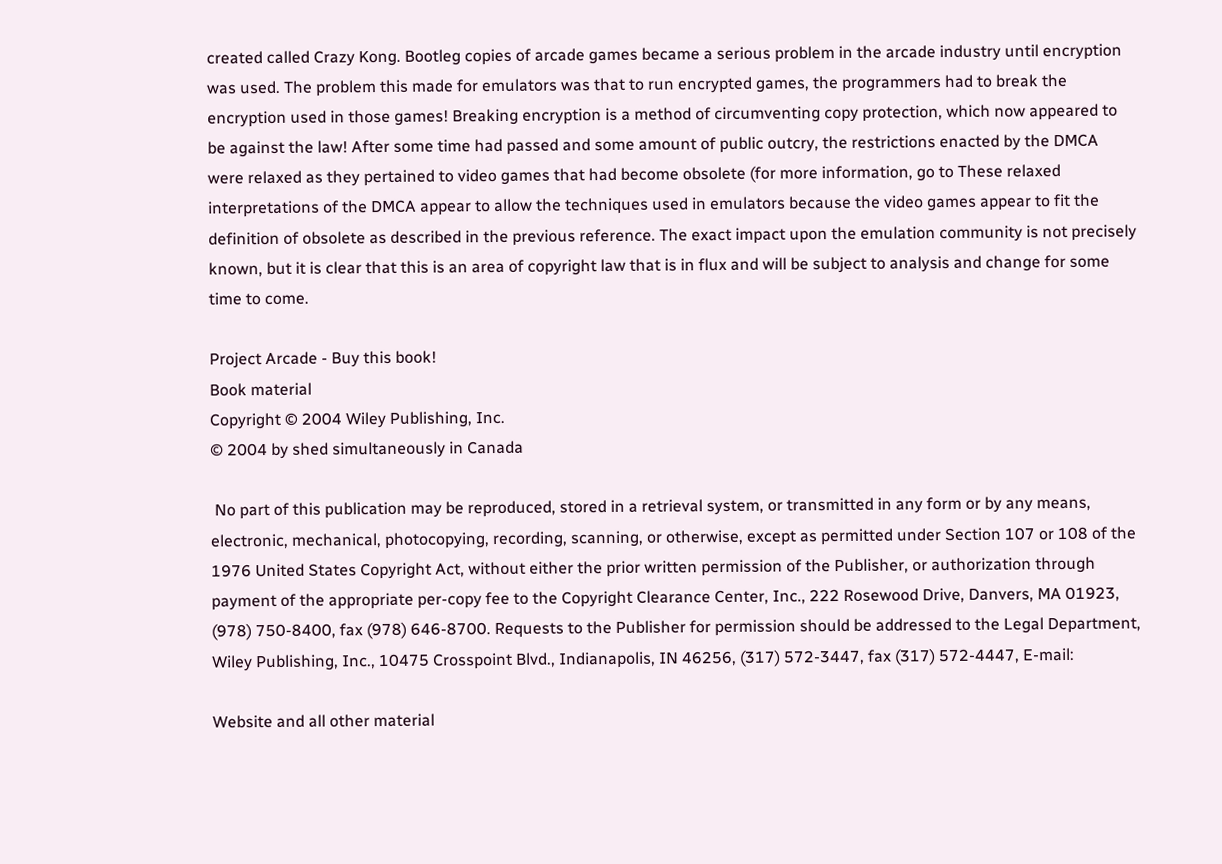created called Crazy Kong. Bootleg copies of arcade games became a serious problem in the arcade industry until encryption was used. The problem this made for emulators was that to run encrypted games, the programmers had to break the encryption used in those games! Breaking encryption is a method of circumventing copy protection, which now appeared to be against the law! After some time had passed and some amount of public outcry, the restrictions enacted by the DMCA were relaxed as they pertained to video games that had become obsolete (for more information, go to These relaxed interpretations of the DMCA appear to allow the techniques used in emulators because the video games appear to fit the definition of obsolete as described in the previous reference. The exact impact upon the emulation community is not precisely known, but it is clear that this is an area of copyright law that is in flux and will be subject to analysis and change for some time to come.

Project Arcade - Buy this book!
Book material
Copyright © 2004 Wiley Publishing, Inc.
© 2004 by shed simultaneously in Canada

 No part of this publication may be reproduced, stored in a retrieval system, or transmitted in any form or by any means, electronic, mechanical, photocopying, recording, scanning, or otherwise, except as permitted under Section 107 or 108 of the 1976 United States Copyright Act, without either the prior written permission of the Publisher, or authorization through payment of the appropriate per-copy fee to the Copyright Clearance Center, Inc., 222 Rosewood Drive, Danvers, MA 01923, (978) 750-8400, fax (978) 646-8700. Requests to the Publisher for permission should be addressed to the Legal Department, Wiley Publishing, Inc., 10475 Crosspoint Blvd., Indianapolis, IN 46256, (317) 572-3447, fax (317) 572-4447, E-mail:

Website and all other material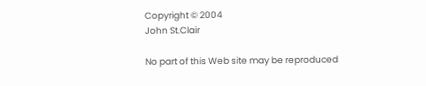Copyright © 2004
John St.Clair

No part of this Web site may be reproduced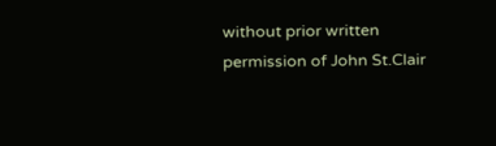without prior written permission of John St.Clair